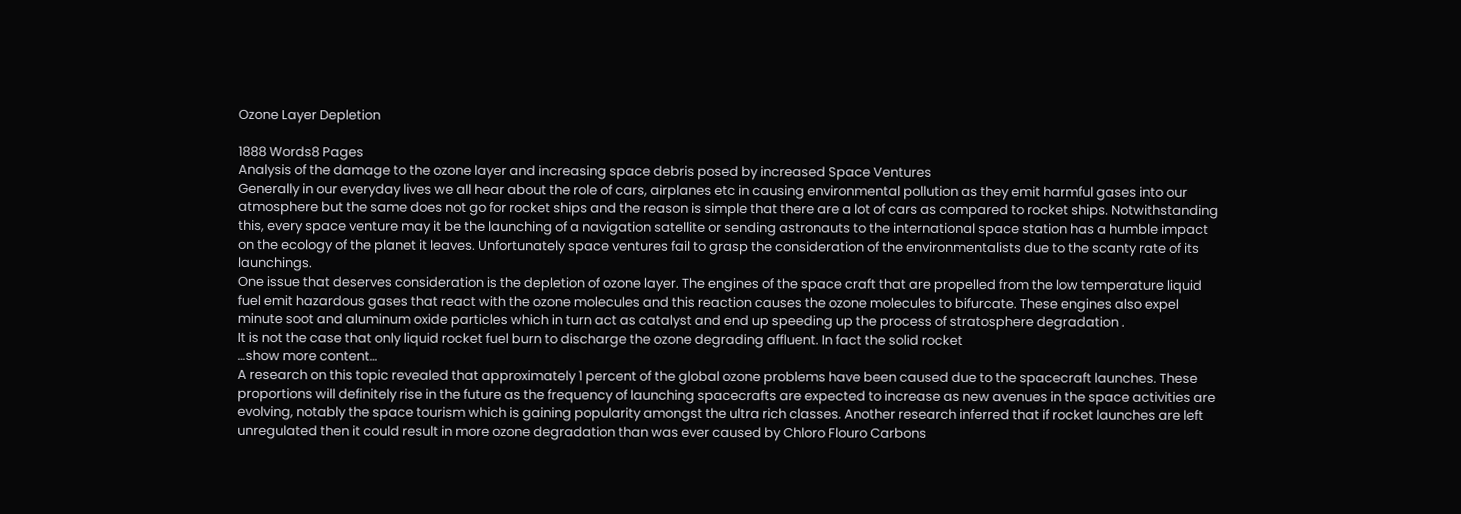Ozone Layer Depletion

1888 Words8 Pages
Analysis of the damage to the ozone layer and increasing space debris posed by increased Space Ventures
Generally in our everyday lives we all hear about the role of cars, airplanes etc in causing environmental pollution as they emit harmful gases into our atmosphere but the same does not go for rocket ships and the reason is simple that there are a lot of cars as compared to rocket ships. Notwithstanding this, every space venture may it be the launching of a navigation satellite or sending astronauts to the international space station has a humble impact on the ecology of the planet it leaves. Unfortunately space ventures fail to grasp the consideration of the environmentalists due to the scanty rate of its launchings.
One issue that deserves consideration is the depletion of ozone layer. The engines of the space craft that are propelled from the low temperature liquid fuel emit hazardous gases that react with the ozone molecules and this reaction causes the ozone molecules to bifurcate. These engines also expel minute soot and aluminum oxide particles which in turn act as catalyst and end up speeding up the process of stratosphere degradation .
It is not the case that only liquid rocket fuel burn to discharge the ozone degrading affluent. In fact the solid rocket
…show more content…
A research on this topic revealed that approximately 1 percent of the global ozone problems have been caused due to the spacecraft launches. These proportions will definitely rise in the future as the frequency of launching spacecrafts are expected to increase as new avenues in the space activities are evolving, notably the space tourism which is gaining popularity amongst the ultra rich classes. Another research inferred that if rocket launches are left unregulated then it could result in more ozone degradation than was ever caused by Chloro Flouro Carbons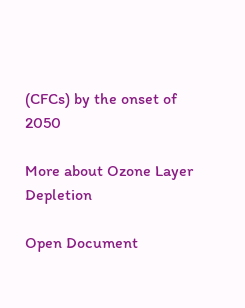(CFCs) by the onset of 2050

More about Ozone Layer Depletion

Open Document